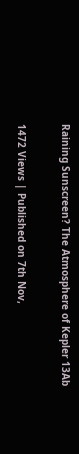Raining Sunscreen? The Atmosphere of Kepler 13Ab

1472 Views | Published on 7th Nov,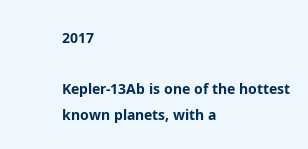2017

Kepler-13Ab is one of the hottest known planets, with a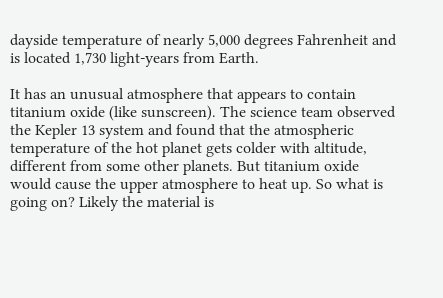dayside temperature of nearly 5,000 degrees Fahrenheit and is located 1,730 light-years from Earth.

It has an unusual atmosphere that appears to contain titanium oxide (like sunscreen). The science team observed the Kepler 13 system and found that the atmospheric temperature of the hot planet gets colder with altitude, different from some other planets. But titanium oxide would cause the upper atmosphere to heat up. So what is going on? Likely the material is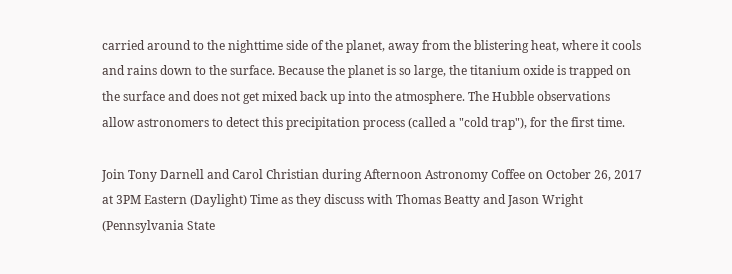carried around to the nighttime side of the planet, away from the blistering heat, where it cools and rains down to the surface. Because the planet is so large, the titanium oxide is trapped on the surface and does not get mixed back up into the atmosphere. The Hubble observations allow astronomers to detect this precipitation process (called a "cold trap"), for the first time.

Join Tony Darnell and Carol Christian during Afternoon Astronomy Coffee on October 26, 2017 at 3PM Eastern (Daylight) Time as they discuss with Thomas Beatty and Jason Wright (Pennsylvania State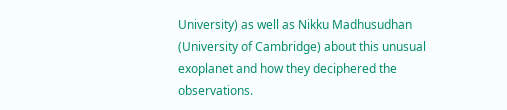University) as well as Nikku Madhusudhan (University of Cambridge) about this unusual exoplanet and how they deciphered the observations.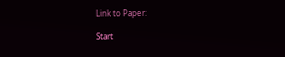Link to Paper:

Start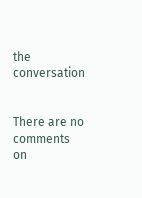the conversation


There are no comments on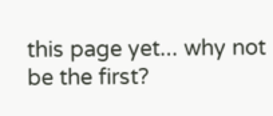this page yet... why not be the first?